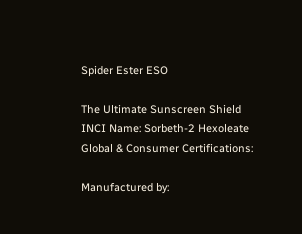Spider Ester ESO

The Ultimate Sunscreen Shield
INCI Name: Sorbeth-2 Hexoleate
Global & Consumer Certifications:

Manufactured by: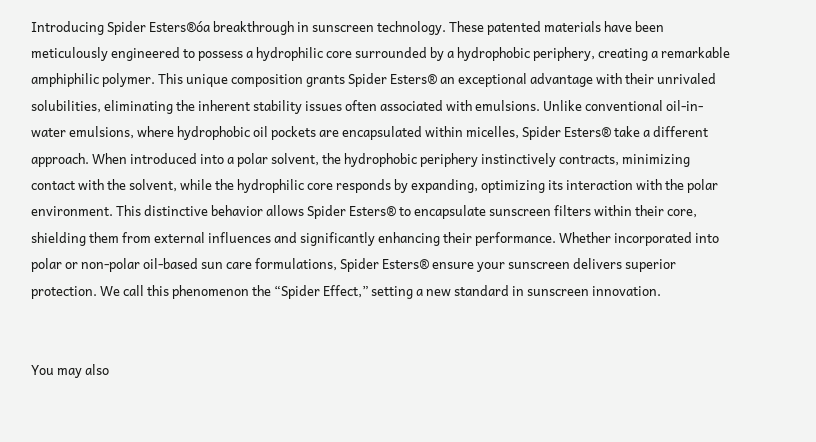Introducing Spider Esters®óa breakthrough in sunscreen technology. These patented materials have been meticulously engineered to possess a hydrophilic core surrounded by a hydrophobic periphery, creating a remarkable amphiphilic polymer. This unique composition grants Spider Esters® an exceptional advantage with their unrivaled solubilities, eliminating the inherent stability issues often associated with emulsions. Unlike conventional oil-in-water emulsions, where hydrophobic oil pockets are encapsulated within micelles, Spider Esters® take a different approach. When introduced into a polar solvent, the hydrophobic periphery instinctively contracts, minimizing contact with the solvent, while the hydrophilic core responds by expanding, optimizing its interaction with the polar environment. This distinctive behavior allows Spider Esters® to encapsulate sunscreen filters within their core, shielding them from external influences and significantly enhancing their performance. Whether incorporated into polar or non-polar oil-based sun care formulations, Spider Esters® ensure your sunscreen delivers superior protection. We call this phenomenon the “Spider Effect,” setting a new standard in sunscreen innovation.


You may also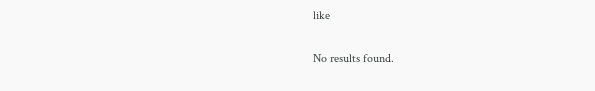like

No results found.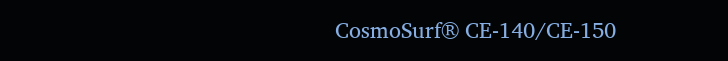CosmoSurf® CE-140/CE-150